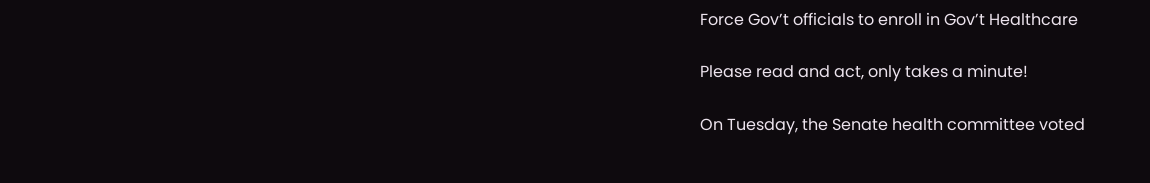Force Gov’t officials to enroll in Gov’t Healthcare

Please read and act, only takes a minute!

On Tuesday, the Senate health committee voted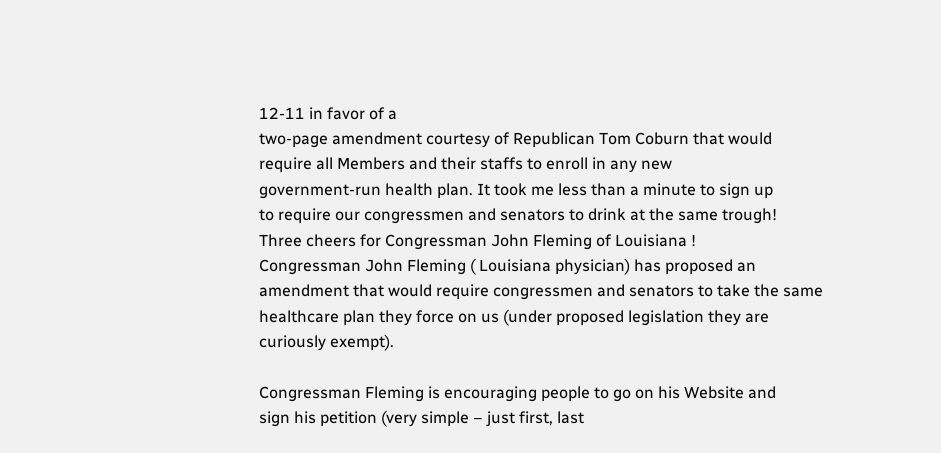12-11 in favor of a
two-page amendment courtesy of Republican Tom Coburn that would
require all Members and their staffs to enroll in any new
government-run health plan. It took me less than a minute to sign up
to require our congressmen and senators to drink at the same trough!
Three cheers for Congressman John Fleming of Louisiana !
Congressman John Fleming ( Louisiana physician) has proposed an
amendment that would require congressmen and senators to take the same
healthcare plan they force on us (under proposed legislation they are
curiously exempt).

Congressman Fleming is encouraging people to go on his Website and
sign his petition (very simple – just first, last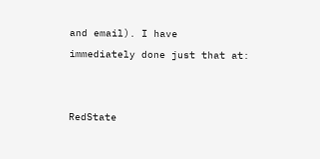and email). I have
immediately done just that at:


RedState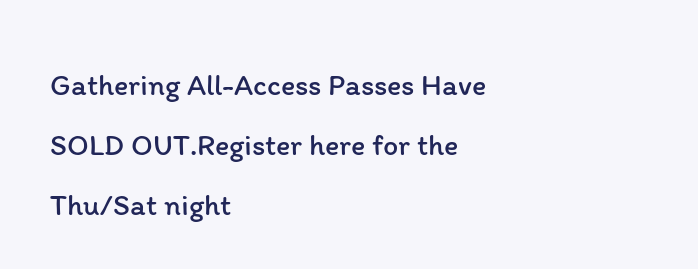Gathering All-Access Passes Have SOLD OUT.Register here for the Thu/Sat night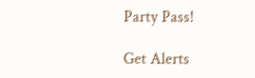Party Pass!

Get Alerts